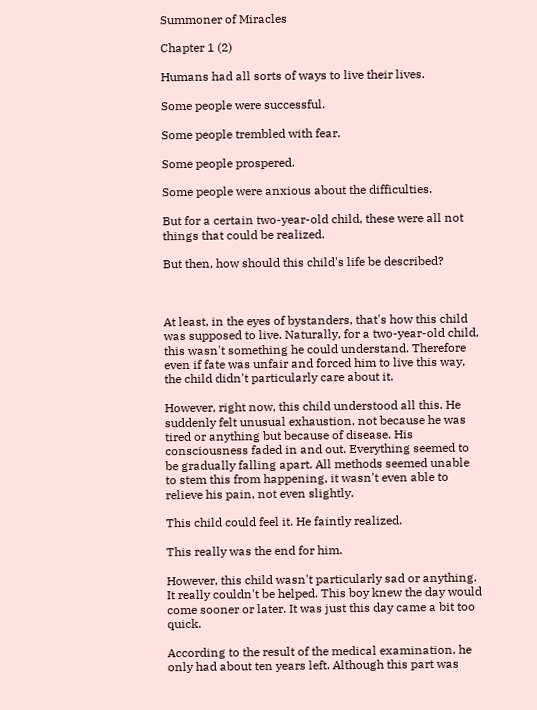Summoner of Miracles

Chapter 1 (2)

Humans had all sorts of ways to live their lives.

Some people were successful.

Some people trembled with fear.

Some people prospered.

Some people were anxious about the difficulties.

But for a certain two-year-old child, these were all not things that could be realized.

But then, how should this child's life be described?



At least, in the eyes of bystanders, that's how this child was supposed to live. Naturally, for a two-year-old child, this wasn't something he could understand. Therefore even if fate was unfair and forced him to live this way, the child didn't particularly care about it.

However, right now, this child understood all this. He suddenly felt unusual exhaustion, not because he was tired or anything but because of disease. His consciousness faded in and out. Everything seemed to be gradually falling apart. All methods seemed unable to stem this from happening, it wasn't even able to relieve his pain, not even slightly.

This child could feel it. He faintly realized.

This really was the end for him.

However, this child wasn't particularly sad or anything. It really couldn't be helped. This boy knew the day would come sooner or later. It was just this day came a bit too quick.

According to the result of the medical examination, he only had about ten years left. Although this part was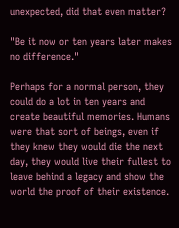unexpected, did that even matter?

"Be it now or ten years later makes no difference."

Perhaps for a normal person, they could do a lot in ten years and create beautiful memories. Humans were that sort of beings, even if they knew they would die the next day, they would live their fullest to leave behind a legacy and show the world the proof of their existence.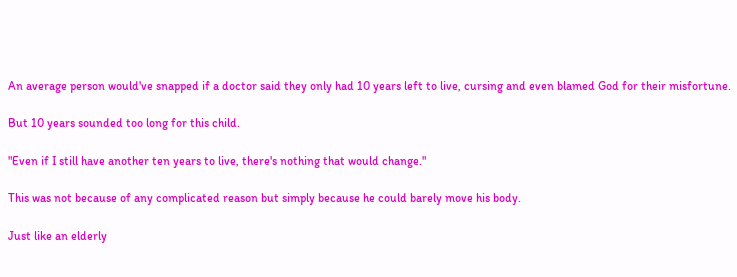An average person would've snapped if a doctor said they only had 10 years left to live, cursing and even blamed God for their misfortune.

But 10 years sounded too long for this child.

"Even if I still have another ten years to live, there's nothing that would change."

This was not because of any complicated reason but simply because he could barely move his body.

Just like an elderly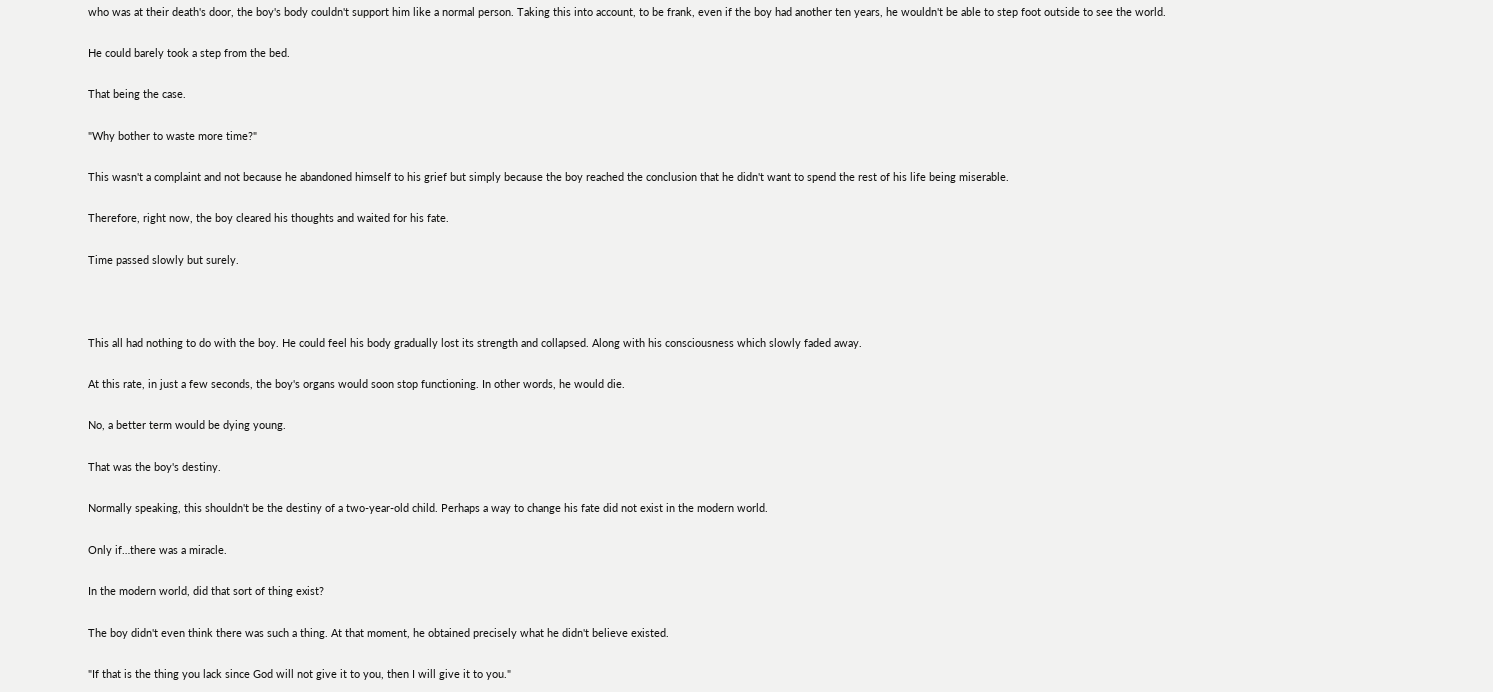who was at their death's door, the boy's body couldn't support him like a normal person. Taking this into account, to be frank, even if the boy had another ten years, he wouldn't be able to step foot outside to see the world.

He could barely took a step from the bed.

That being the case.

"Why bother to waste more time?"

This wasn't a complaint and not because he abandoned himself to his grief but simply because the boy reached the conclusion that he didn't want to spend the rest of his life being miserable.

Therefore, right now, the boy cleared his thoughts and waited for his fate.

Time passed slowly but surely.



This all had nothing to do with the boy. He could feel his body gradually lost its strength and collapsed. Along with his consciousness which slowly faded away.

At this rate, in just a few seconds, the boy's organs would soon stop functioning. In other words, he would die.

No, a better term would be dying young.

That was the boy's destiny.

Normally speaking, this shouldn't be the destiny of a two-year-old child. Perhaps a way to change his fate did not exist in the modern world.

Only if…there was a miracle.

In the modern world, did that sort of thing exist?

The boy didn't even think there was such a thing. At that moment, he obtained precisely what he didn't believe existed.

"If that is the thing you lack since God will not give it to you, then I will give it to you."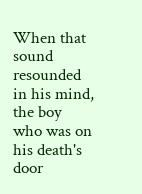When that sound resounded in his mind, the boy who was on his death's door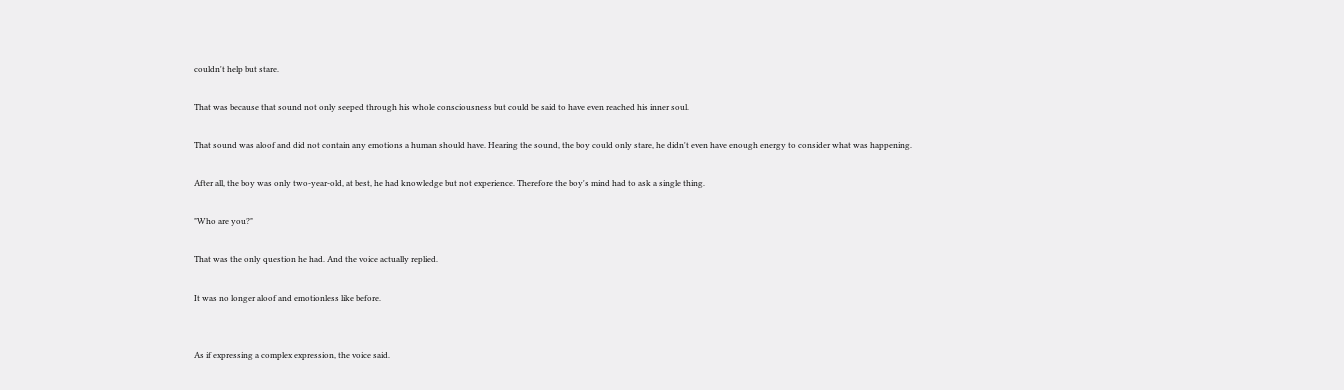couldn't help but stare.

That was because that sound not only seeped through his whole consciousness but could be said to have even reached his inner soul.

That sound was aloof and did not contain any emotions a human should have. Hearing the sound, the boy could only stare, he didn't even have enough energy to consider what was happening.

After all, the boy was only two-year-old, at best, he had knowledge but not experience. Therefore the boy's mind had to ask a single thing.

"Who are you?"

That was the only question he had. And the voice actually replied.

It was no longer aloof and emotionless like before.


As if expressing a complex expression, the voice said.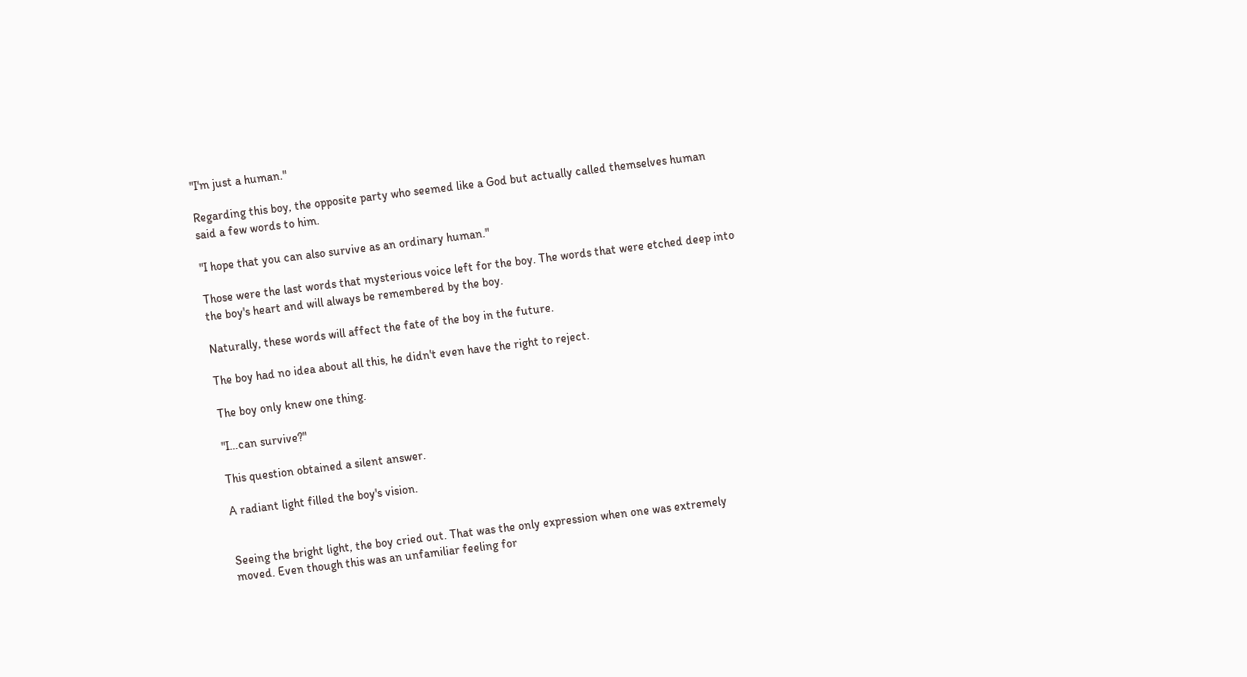"I'm just a human."

Regarding this boy, the opposite party who seemed like a God but actually called themselves human said a few words to him.

"I hope that you can also survive as an ordinary human."

Those were the last words that mysterious voice left for the boy. The words that were etched deep into the boy's heart and will always be remembered by the boy.

Naturally, these words will affect the fate of the boy in the future.

The boy had no idea about all this, he didn't even have the right to reject.

The boy only knew one thing.

"I…can survive?"

This question obtained a silent answer.

A radiant light filled the boy's vision.


Seeing the bright light, the boy cried out. That was the only expression when one was extremely moved. Even though this was an unfamiliar feeling for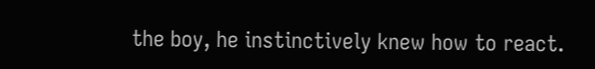the boy, he instinctively knew how to react.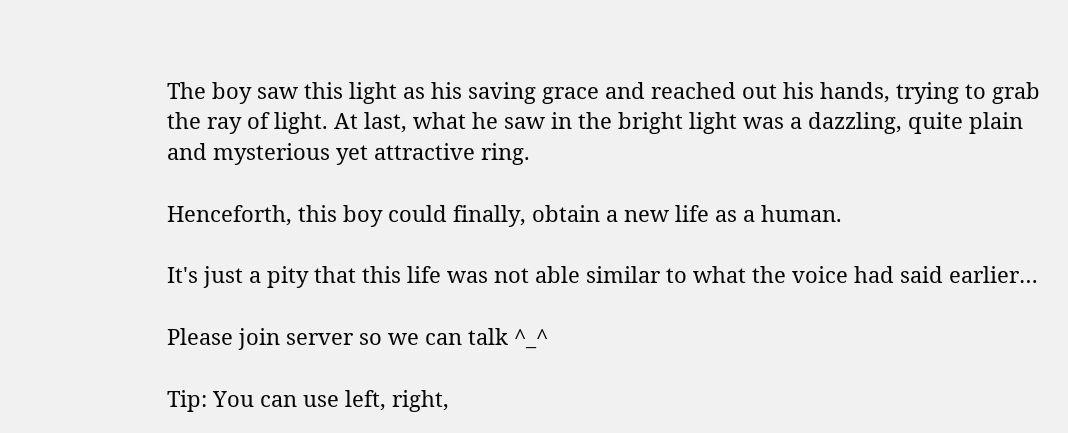The boy saw this light as his saving grace and reached out his hands, trying to grab the ray of light. At last, what he saw in the bright light was a dazzling, quite plain and mysterious yet attractive ring.

Henceforth, this boy could finally, obtain a new life as a human.

It's just a pity that this life was not able similar to what the voice had said earlier…

Please join server so we can talk ^_^

Tip: You can use left, right,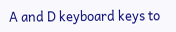A and D keyboard keys to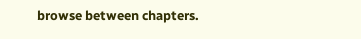browse between chapters.